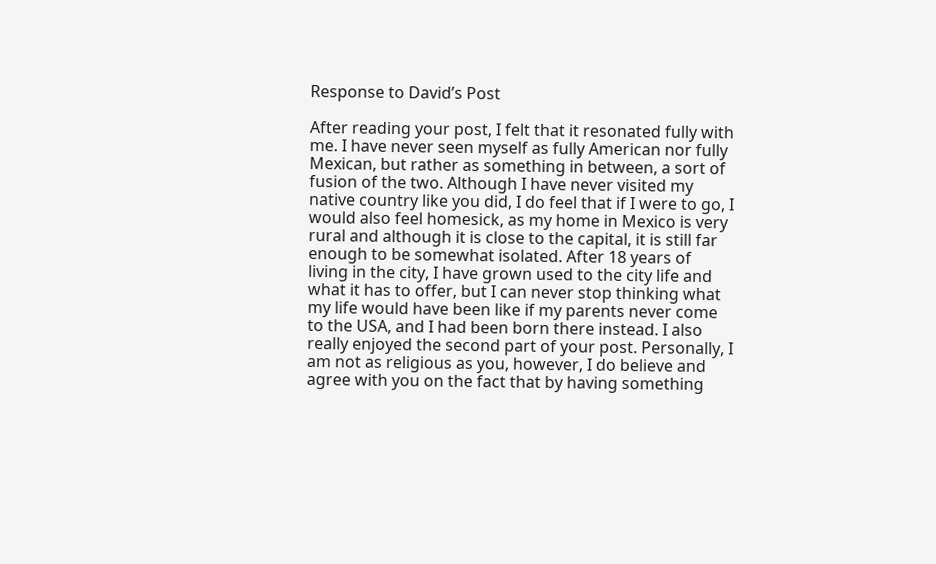Response to David’s Post

After reading your post, I felt that it resonated fully with me. I have never seen myself as fully American nor fully Mexican, but rather as something in between, a sort of fusion of the two. Although I have never visited my native country like you did, I do feel that if I were to go, I would also feel homesick, as my home in Mexico is very rural and although it is close to the capital, it is still far enough to be somewhat isolated. After 18 years of living in the city, I have grown used to the city life and what it has to offer, but I can never stop thinking what my life would have been like if my parents never come to the USA, and I had been born there instead. I also really enjoyed the second part of your post. Personally, I am not as religious as you, however, I do believe and agree with you on the fact that by having something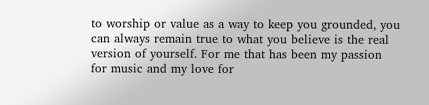to worship or value as a way to keep you grounded, you can always remain true to what you believe is the real version of yourself. For me that has been my passion for music and my love for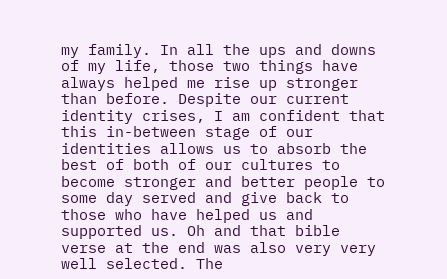my family. In all the ups and downs of my life, those two things have always helped me rise up stronger than before. Despite our current identity crises, I am confident that this in-between stage of our identities allows us to absorb the best of both of our cultures to become stronger and better people to some day served and give back to those who have helped us and supported us. Oh and that bible verse at the end was also very very well selected. The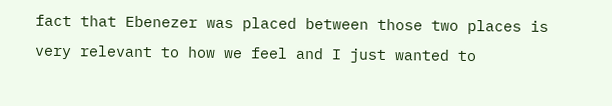fact that Ebenezer was placed between those two places is very relevant to how we feel and I just wanted to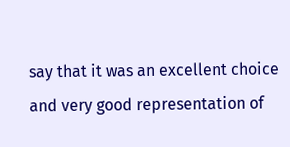say that it was an excellent choice and very good representation of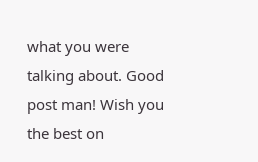what you were talking about. Good post man! Wish you the best on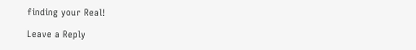finding your Real!

Leave a Reply